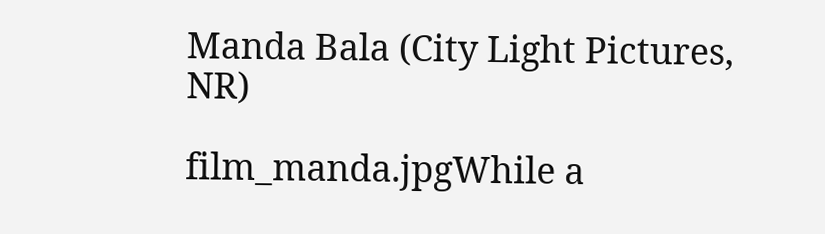Manda Bala (City Light Pictures, NR)

film_manda.jpgWhile a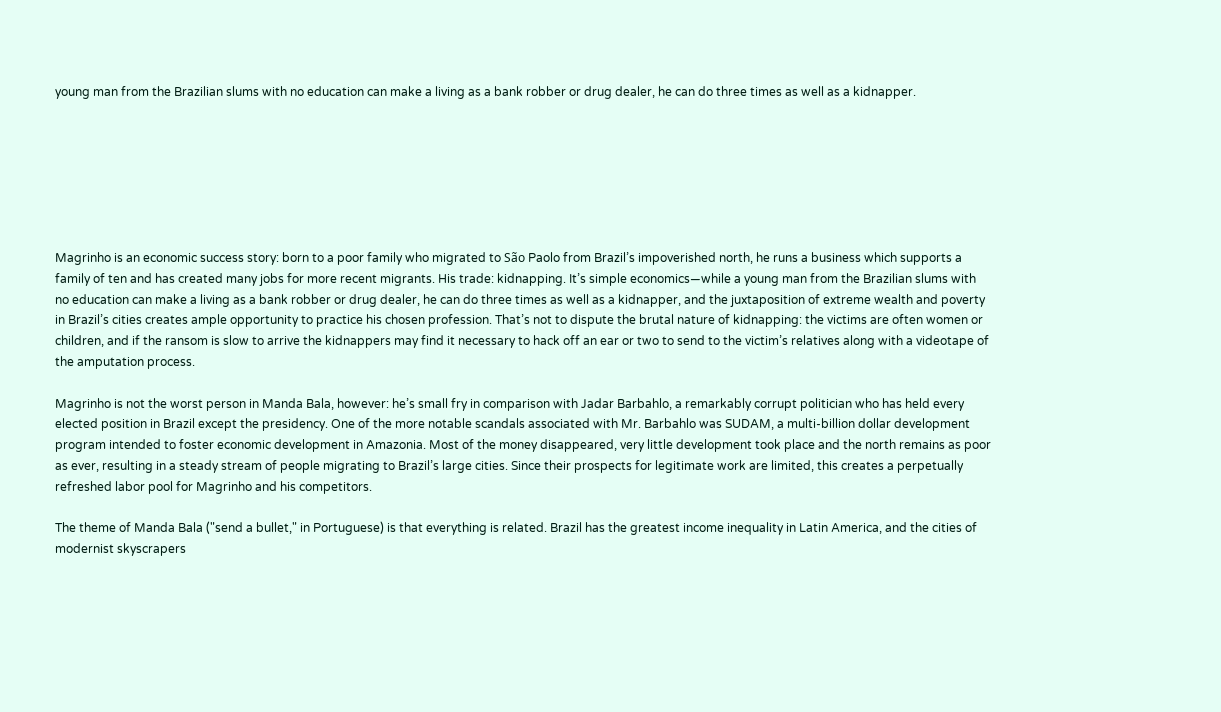young man from the Brazilian slums with no education can make a living as a bank robber or drug dealer, he can do three times as well as a kidnapper.







Magrinho is an economic success story: born to a poor family who migrated to São Paolo from Brazil’s impoverished north, he runs a business which supports a family of ten and has created many jobs for more recent migrants. His trade: kidnapping. It’s simple economics—while a young man from the Brazilian slums with no education can make a living as a bank robber or drug dealer, he can do three times as well as a kidnapper, and the juxtaposition of extreme wealth and poverty in Brazil’s cities creates ample opportunity to practice his chosen profession. That’s not to dispute the brutal nature of kidnapping: the victims are often women or children, and if the ransom is slow to arrive the kidnappers may find it necessary to hack off an ear or two to send to the victim’s relatives along with a videotape of the amputation process.

Magrinho is not the worst person in Manda Bala, however: he’s small fry in comparison with Jadar Barbahlo, a remarkably corrupt politician who has held every elected position in Brazil except the presidency. One of the more notable scandals associated with Mr. Barbahlo was SUDAM, a multi-billion dollar development program intended to foster economic development in Amazonia. Most of the money disappeared, very little development took place and the north remains as poor as ever, resulting in a steady stream of people migrating to Brazil’s large cities. Since their prospects for legitimate work are limited, this creates a perpetually refreshed labor pool for Magrinho and his competitors.

The theme of Manda Bala ("send a bullet," in Portuguese) is that everything is related. Brazil has the greatest income inequality in Latin America, and the cities of modernist skyscrapers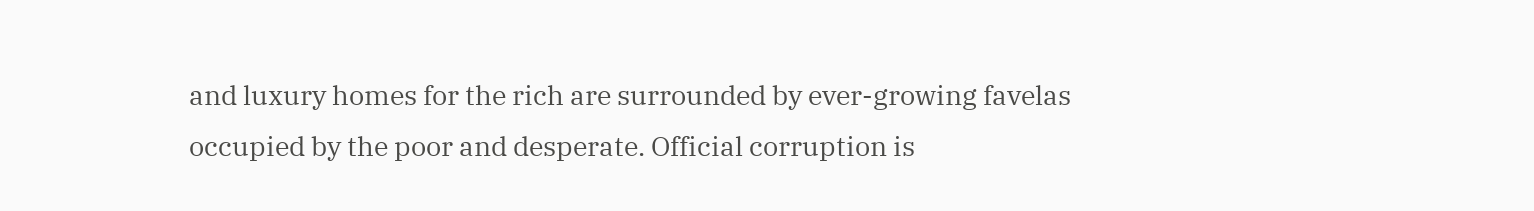and luxury homes for the rich are surrounded by ever-growing favelas occupied by the poor and desperate. Official corruption is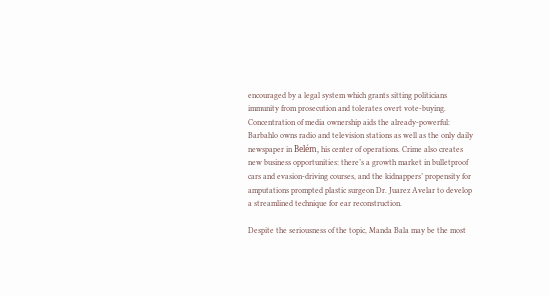encouraged by a legal system which grants sitting politicians immunity from prosecution and tolerates overt vote-buying. Concentration of media ownership aids the already-powerful: Barbahlo owns radio and television stations as well as the only daily newspaper in Belém, his center of operations. Crime also creates new business opportunities: there’s a growth market in bulletproof cars and evasion-driving courses, and the kidnappers’ propensity for amputations prompted plastic surgeon Dr. Juarez Avelar to develop a streamlined technique for ear reconstruction.

Despite the seriousness of the topic, Manda Bala may be the most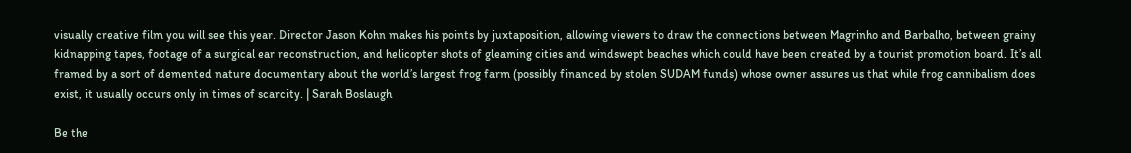visually creative film you will see this year. Director Jason Kohn makes his points by juxtaposition, allowing viewers to draw the connections between Magrinho and Barbalho, between grainy kidnapping tapes, footage of a surgical ear reconstruction, and helicopter shots of gleaming cities and windswept beaches which could have been created by a tourist promotion board. It’s all framed by a sort of demented nature documentary about the world’s largest frog farm (possibly financed by stolen SUDAM funds) whose owner assures us that while frog cannibalism does exist, it usually occurs only in times of scarcity. | Sarah Boslaugh

Be the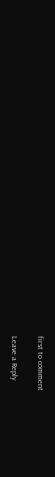first to comment

Leave a Reply